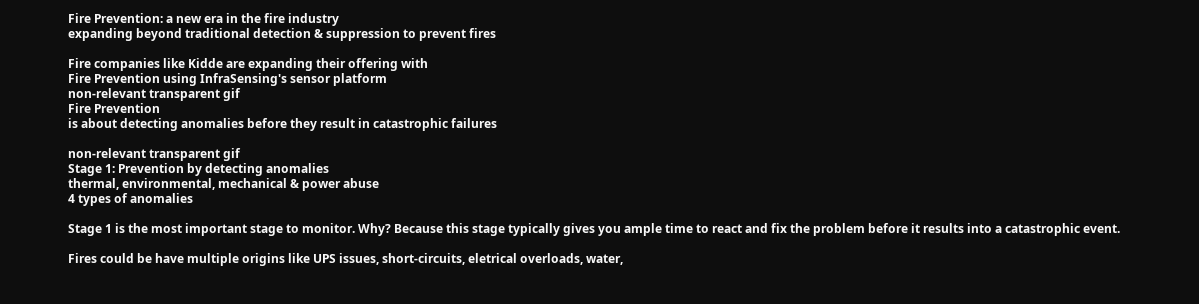Fire Prevention: a new era in the fire industry
expanding beyond traditional detection & suppression to prevent fires

Fire companies like Kidde are expanding their offering with
Fire Prevention using InfraSensing's sensor platform
non-relevant transparent gif
Fire Prevention
is about detecting anomalies before they result in catastrophic failures

non-relevant transparent gif
Stage 1: Prevention by detecting anomalies
thermal, environmental, mechanical & power abuse
4 types of anomalies

Stage 1 is the most important stage to monitor. Why? Because this stage typically gives you ample time to react and fix the problem before it results into a catastrophic event.

Fires could be have multiple origins like UPS issues, short-circuits, eletrical overloads, water,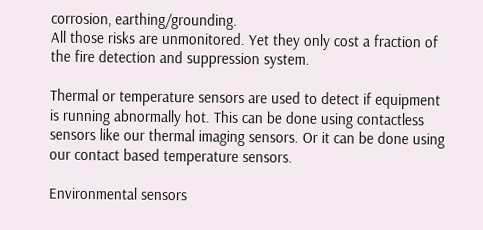corrosion, earthing/grounding.
All those risks are unmonitored. Yet they only cost a fraction of the fire detection and suppression system.

Thermal or temperature sensors are used to detect if equipment is running abnormally hot. This can be done using contactless sensors like our thermal imaging sensors. Or it can be done using our contact based temperature sensors.

Environmental sensors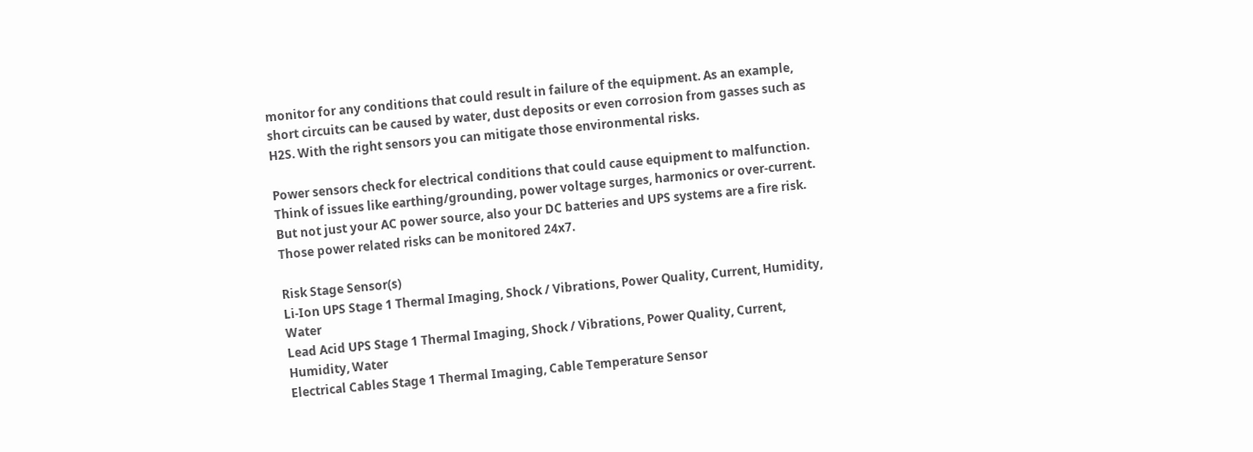monitor for any conditions that could result in failure of the equipment. As an example, short circuits can be caused by water, dust deposits or even corrosion from gasses such as H2S. With the right sensors you can mitigate those environmental risks.

Power sensors check for electrical conditions that could cause equipment to malfunction. Think of issues like earthing/grounding, power voltage surges, harmonics or over-current. But not just your AC power source, also your DC batteries and UPS systems are a fire risk. Those power related risks can be monitored 24x7.

Risk Stage Sensor(s)
Li-Ion UPS Stage 1 Thermal Imaging, Shock / Vibrations, Power Quality, Current, Humidity, Water
Lead Acid UPS Stage 1 Thermal Imaging, Shock / Vibrations, Power Quality, Current, Humidity, Water
Electrical Cables Stage 1 Thermal Imaging, Cable Temperature Sensor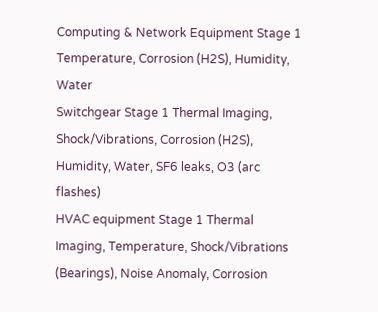Computing & Network Equipment Stage 1 Temperature, Corrosion (H2S), Humidity, Water
Switchgear Stage 1 Thermal Imaging, Shock/Vibrations, Corrosion (H2S), Humidity, Water, SF6 leaks, O3 (arc flashes)
HVAC equipment Stage 1 Thermal Imaging, Temperature, Shock/Vibrations (Bearings), Noise Anomaly, Corrosion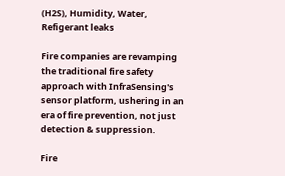(H2S), Humidity, Water, Refigerant leaks

Fire companies are revamping the traditional fire safety approach with InfraSensing's sensor platform, ushering in an era of fire prevention, not just detection & suppression.

Fire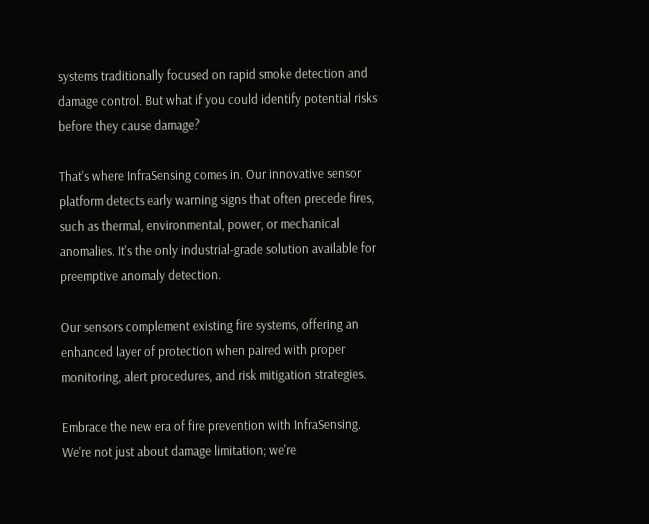systems traditionally focused on rapid smoke detection and damage control. But what if you could identify potential risks before they cause damage?

That's where InfraSensing comes in. Our innovative sensor platform detects early warning signs that often precede fires, such as thermal, environmental, power, or mechanical anomalies. It's the only industrial-grade solution available for preemptive anomaly detection.

Our sensors complement existing fire systems, offering an enhanced layer of protection when paired with proper monitoring, alert procedures, and risk mitigation strategies.

Embrace the new era of fire prevention with InfraSensing. We're not just about damage limitation; we're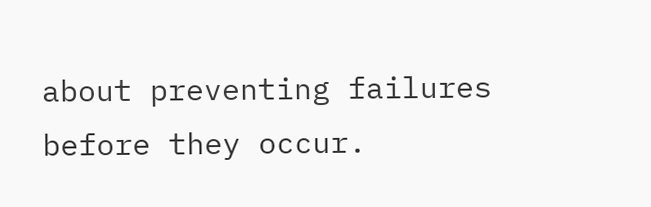about preventing failures before they occur.